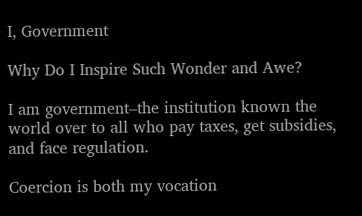I, Government

Why Do I Inspire Such Wonder and Awe?

I am government–the institution known the world over to all who pay taxes, get subsidies, and face regulation.

Coercion is both my vocation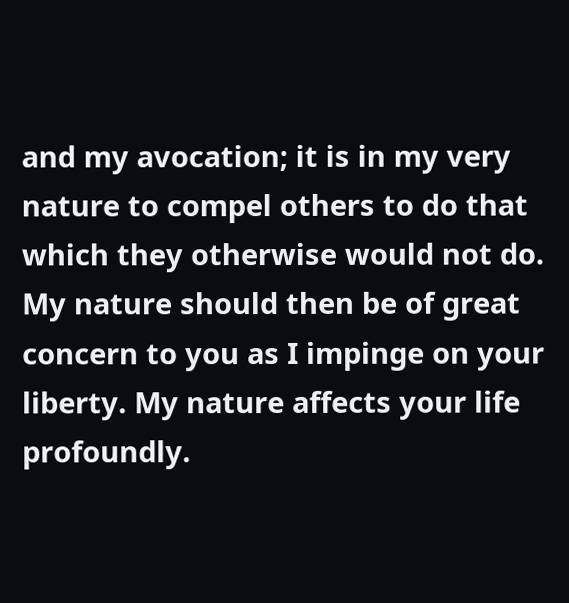and my avocation; it is in my very nature to compel others to do that which they otherwise would not do. My nature should then be of great concern to you as I impinge on your liberty. My nature affects your life profoundly.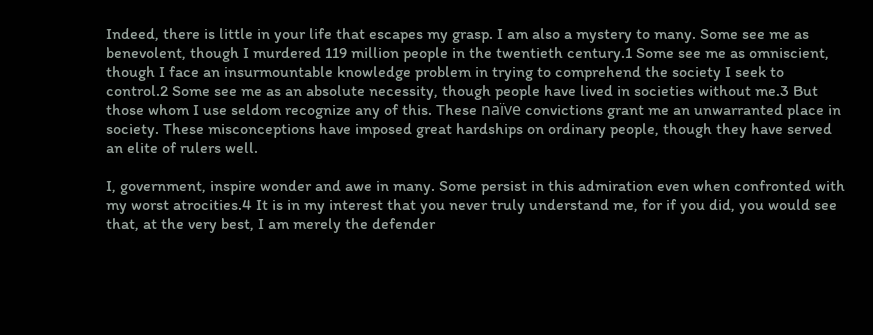Indeed, there is little in your life that escapes my grasp. I am also a mystery to many. Some see me as benevolent, though I murdered 119 million people in the twentieth century.1 Some see me as omniscient, though I face an insurmountable knowledge problem in trying to comprehend the society I seek to control.2 Some see me as an absolute necessity, though people have lived in societies without me.3 But those whom I use seldom recognize any of this. These naïve convictions grant me an unwarranted place in society. These misconceptions have imposed great hardships on ordinary people, though they have served an elite of rulers well.

I, government, inspire wonder and awe in many. Some persist in this admiration even when confronted with my worst atrocities.4 It is in my interest that you never truly understand me, for if you did, you would see that, at the very best, I am merely the defender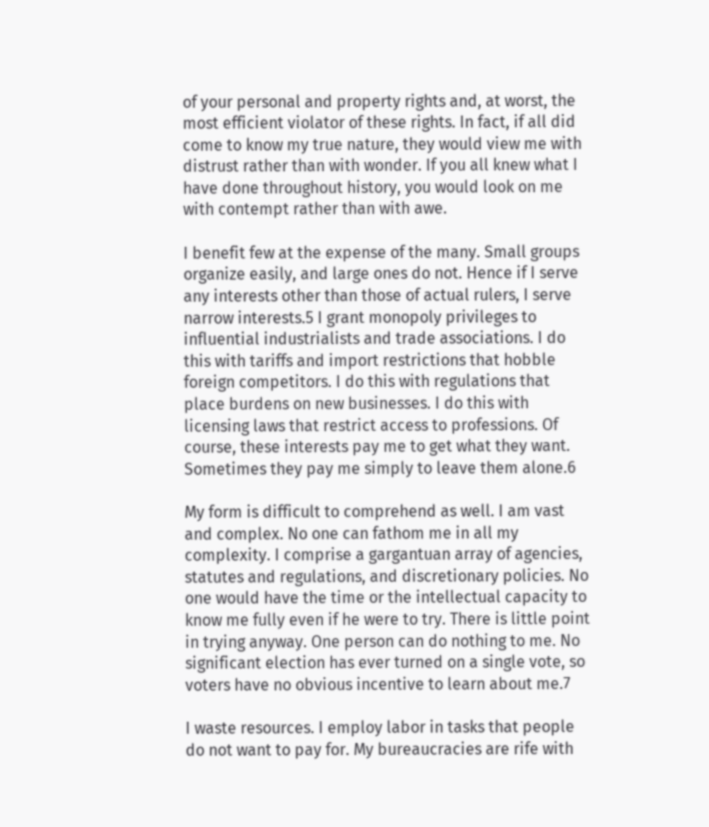of your personal and property rights and, at worst, the most efficient violator of these rights. In fact, if all did come to know my true nature, they would view me with distrust rather than with wonder. If you all knew what I have done throughout history, you would look on me with contempt rather than with awe.

I benefit few at the expense of the many. Small groups organize easily, and large ones do not. Hence if I serve any interests other than those of actual rulers, I serve narrow interests.5 I grant monopoly privileges to influential industrialists and trade associations. I do this with tariffs and import restrictions that hobble foreign competitors. I do this with regulations that place burdens on new businesses. I do this with licensing laws that restrict access to professions. Of course, these interests pay me to get what they want. Sometimes they pay me simply to leave them alone.6

My form is difficult to comprehend as well. I am vast and complex. No one can fathom me in all my complexity. I comprise a gargantuan array of agencies, statutes and regulations, and discretionary policies. No one would have the time or the intellectual capacity to know me fully even if he were to try. There is little point in trying anyway. One person can do nothing to me. No significant election has ever turned on a single vote, so voters have no obvious incentive to learn about me.7

I waste resources. I employ labor in tasks that people do not want to pay for. My bureaucracies are rife with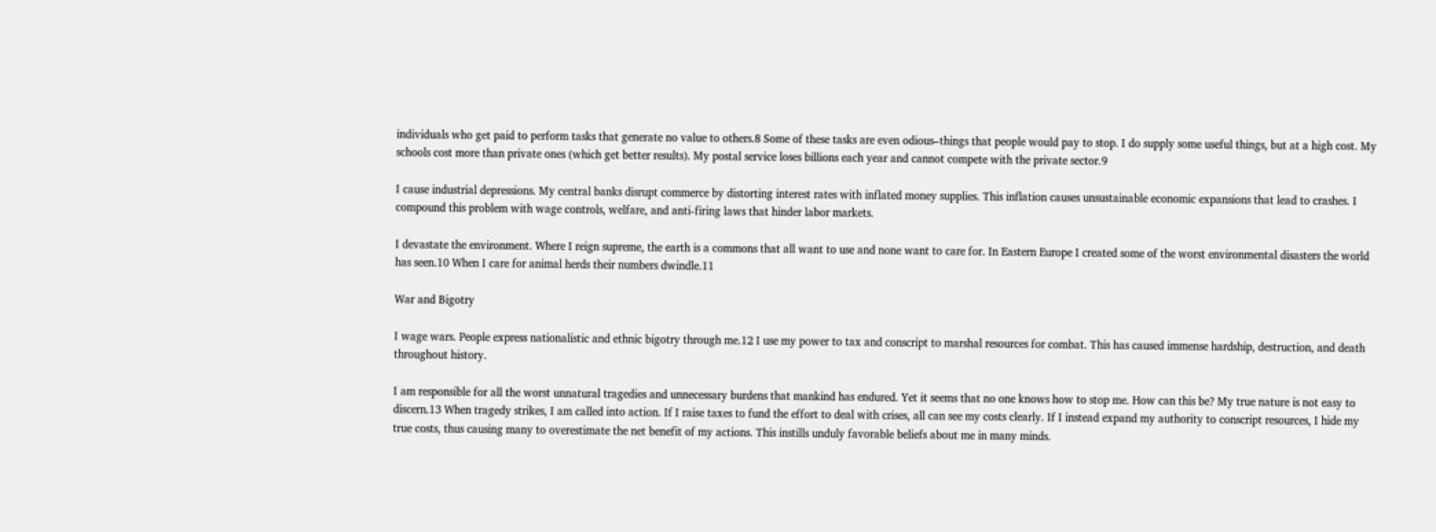individuals who get paid to perform tasks that generate no value to others.8 Some of these tasks are even odious–things that people would pay to stop. I do supply some useful things, but at a high cost. My schools cost more than private ones (which get better results). My postal service loses billions each year and cannot compete with the private sector.9

I cause industrial depressions. My central banks disrupt commerce by distorting interest rates with inflated money supplies. This inflation causes unsustainable economic expansions that lead to crashes. I compound this problem with wage controls, welfare, and anti-firing laws that hinder labor markets.

I devastate the environment. Where I reign supreme, the earth is a commons that all want to use and none want to care for. In Eastern Europe I created some of the worst environmental disasters the world has seen.10 When I care for animal herds their numbers dwindle.11

War and Bigotry

I wage wars. People express nationalistic and ethnic bigotry through me.12 I use my power to tax and conscript to marshal resources for combat. This has caused immense hardship, destruction, and death throughout history.

I am responsible for all the worst unnatural tragedies and unnecessary burdens that mankind has endured. Yet it seems that no one knows how to stop me. How can this be? My true nature is not easy to discern.13 When tragedy strikes, I am called into action. If I raise taxes to fund the effort to deal with crises, all can see my costs clearly. If I instead expand my authority to conscript resources, I hide my true costs, thus causing many to overestimate the net benefit of my actions. This instills unduly favorable beliefs about me in many minds.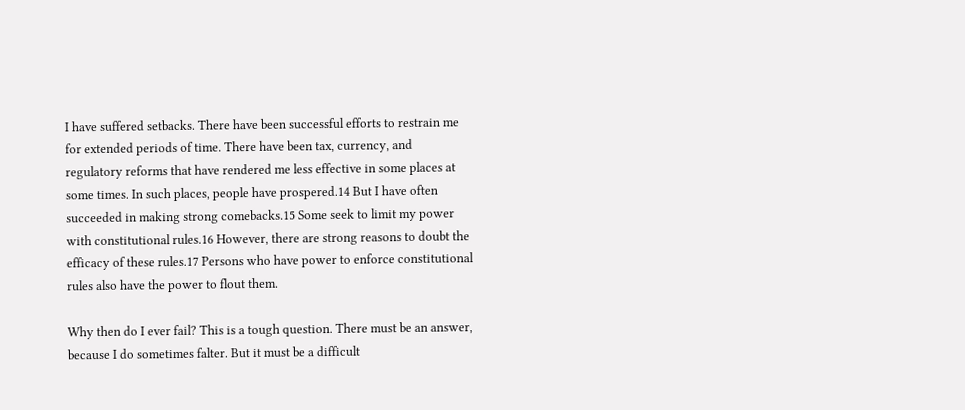I have suffered setbacks. There have been successful efforts to restrain me for extended periods of time. There have been tax, currency, and regulatory reforms that have rendered me less effective in some places at some times. In such places, people have prospered.14 But I have often succeeded in making strong comebacks.15 Some seek to limit my power with constitutional rules.16 However, there are strong reasons to doubt the efficacy of these rules.17 Persons who have power to enforce constitutional rules also have the power to flout them.

Why then do I ever fail? This is a tough question. There must be an answer, because I do sometimes falter. But it must be a difficult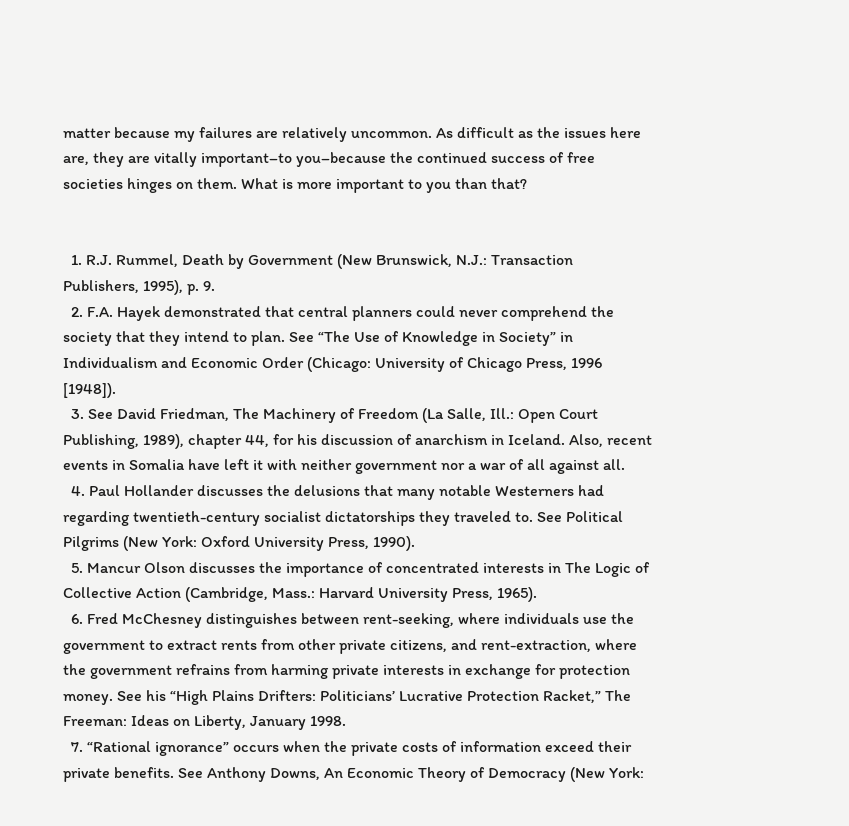matter because my failures are relatively uncommon. As difficult as the issues here are, they are vitally important–to you–because the continued success of free societies hinges on them. What is more important to you than that?


  1. R.J. Rummel, Death by Government (New Brunswick, N.J.: Transaction Publishers, 1995), p. 9.
  2. F.A. Hayek demonstrated that central planners could never comprehend the society that they intend to plan. See “The Use of Knowledge in Society” in Individualism and Economic Order (Chicago: University of Chicago Press, 1996 [1948]).
  3. See David Friedman, The Machinery of Freedom (La Salle, Ill.: Open Court Publishing, 1989), chapter 44, for his discussion of anarchism in Iceland. Also, recent events in Somalia have left it with neither government nor a war of all against all.
  4. Paul Hollander discusses the delusions that many notable Westerners had regarding twentieth-century socialist dictatorships they traveled to. See Political Pilgrims (New York: Oxford University Press, 1990).
  5. Mancur Olson discusses the importance of concentrated interests in The Logic of Collective Action (Cambridge, Mass.: Harvard University Press, 1965).
  6. Fred McChesney distinguishes between rent-seeking, where individuals use the government to extract rents from other private citizens, and rent-extraction, where the government refrains from harming private interests in exchange for protection money. See his “High Plains Drifters: Politicians’ Lucrative Protection Racket,” The Freeman: Ideas on Liberty, January 1998.
  7. “Rational ignorance” occurs when the private costs of information exceed their private benefits. See Anthony Downs, An Economic Theory of Democracy (New York: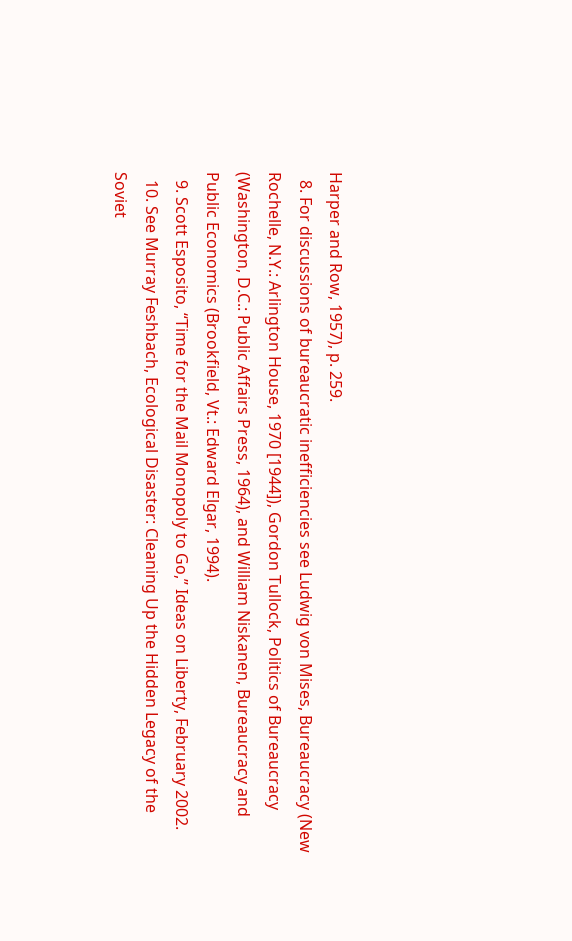Harper and Row, 1957), p. 259.
  8. For discussions of bureaucratic inefficiencies see Ludwig von Mises, Bureaucracy (New Rochelle, N.Y.: Arlington House, 1970 [1944]), Gordon Tullock, Politics of Bureaucracy (Washington, D.C.: Public Affairs Press, 1964), and William Niskanen, Bureaucracy and Public Economics (Brookfield, Vt.: Edward Elgar, 1994).
  9. Scott Esposito, “Time for the Mail Monopoly to Go,” Ideas on Liberty, February 2002.
  10. See Murray Feshbach, Ecological Disaster: Cleaning Up the Hidden Legacy of the Soviet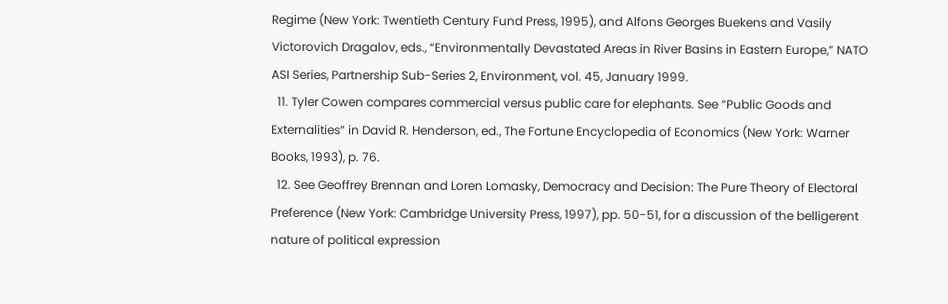Regime (New York: Twentieth Century Fund Press, 1995), and Alfons Georges Buekens and Vasily Victorovich Dragalov, eds., “Environmentally Devastated Areas in River Basins in Eastern Europe,” NATO ASI Series, Partnership Sub-Series 2, Environment, vol. 45, January 1999.
  11. Tyler Cowen compares commercial versus public care for elephants. See “Public Goods and Externalities” in David R. Henderson, ed., The Fortune Encyclopedia of Economics (New York: Warner Books, 1993), p. 76.
  12. See Geoffrey Brennan and Loren Lomasky, Democracy and Decision: The Pure Theory of Electoral Preference (New York: Cambridge University Press, 1997), pp. 50-51, for a discussion of the belligerent nature of political expression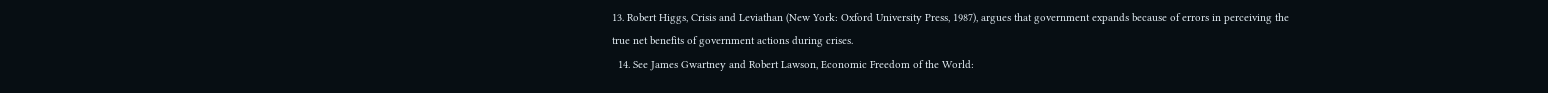13. Robert Higgs, Crisis and Leviathan (New York: Oxford University Press, 1987), argues that government expands because of errors in perceiving the true net benefits of government actions during crises.
  14. See James Gwartney and Robert Lawson, Economic Freedom of the World: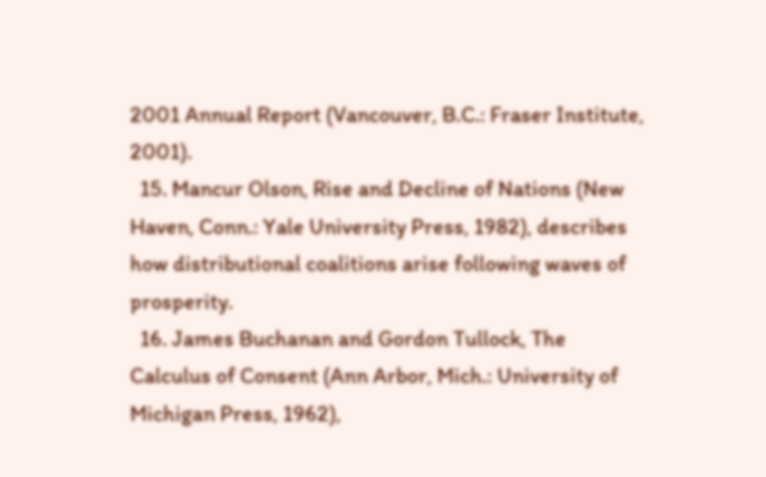2001 Annual Report (Vancouver, B.C.: Fraser Institute, 2001).
  15. Mancur Olson, Rise and Decline of Nations (New Haven, Conn.: Yale University Press, 1982), describes how distributional coalitions arise following waves of prosperity.
  16. James Buchanan and Gordon Tullock, The Calculus of Consent (Ann Arbor, Mich.: University of Michigan Press, 1962),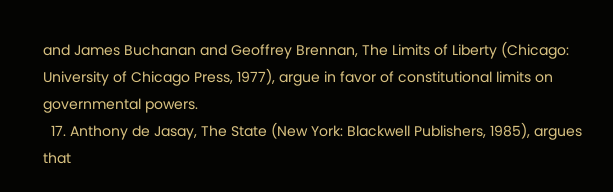and James Buchanan and Geoffrey Brennan, The Limits of Liberty (Chicago: University of Chicago Press, 1977), argue in favor of constitutional limits on governmental powers.
  17. Anthony de Jasay, The State (New York: Blackwell Publishers, 1985), argues that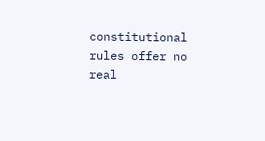constitutional rules offer no real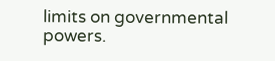limits on governmental powers.